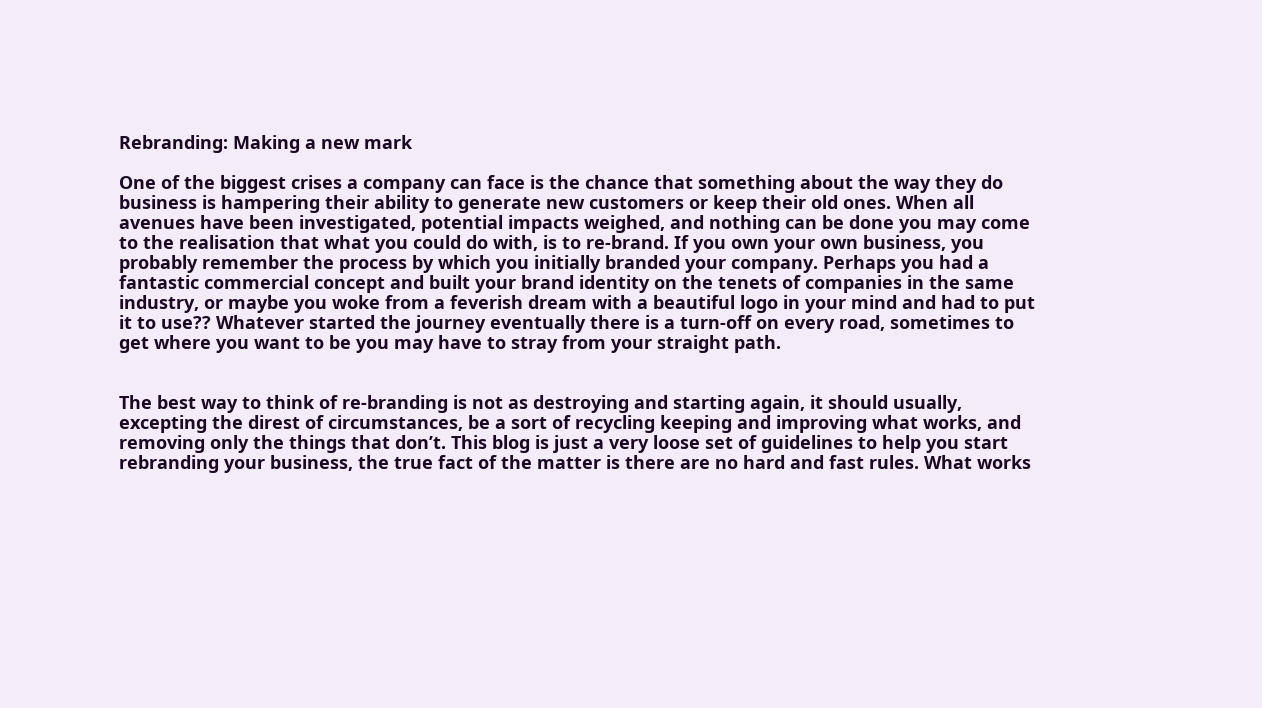Rebranding: Making a new mark

One of the biggest crises a company can face is the chance that something about the way they do business is hampering their ability to generate new customers or keep their old ones. When all avenues have been investigated, potential impacts weighed, and nothing can be done you may come to the realisation that what you could do with, is to re-brand. If you own your own business, you probably remember the process by which you initially branded your company. Perhaps you had a fantastic commercial concept and built your brand identity on the tenets of companies in the same industry, or maybe you woke from a feverish dream with a beautiful logo in your mind and had to put it to use?? Whatever started the journey eventually there is a turn-off on every road, sometimes to get where you want to be you may have to stray from your straight path.


The best way to think of re-branding is not as destroying and starting again, it should usually, excepting the direst of circumstances, be a sort of recycling keeping and improving what works, and removing only the things that don’t. This blog is just a very loose set of guidelines to help you start rebranding your business, the true fact of the matter is there are no hard and fast rules. What works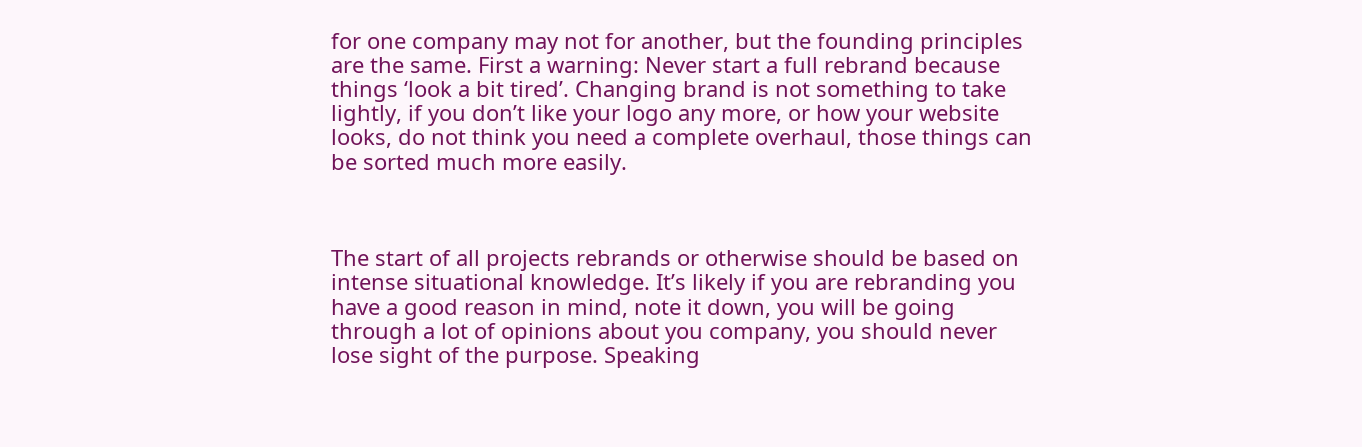for one company may not for another, but the founding principles are the same. First a warning: Never start a full rebrand because things ‘look a bit tired’. Changing brand is not something to take lightly, if you don’t like your logo any more, or how your website looks, do not think you need a complete overhaul, those things can be sorted much more easily.



The start of all projects rebrands or otherwise should be based on intense situational knowledge. It’s likely if you are rebranding you have a good reason in mind, note it down, you will be going through a lot of opinions about you company, you should never lose sight of the purpose. Speaking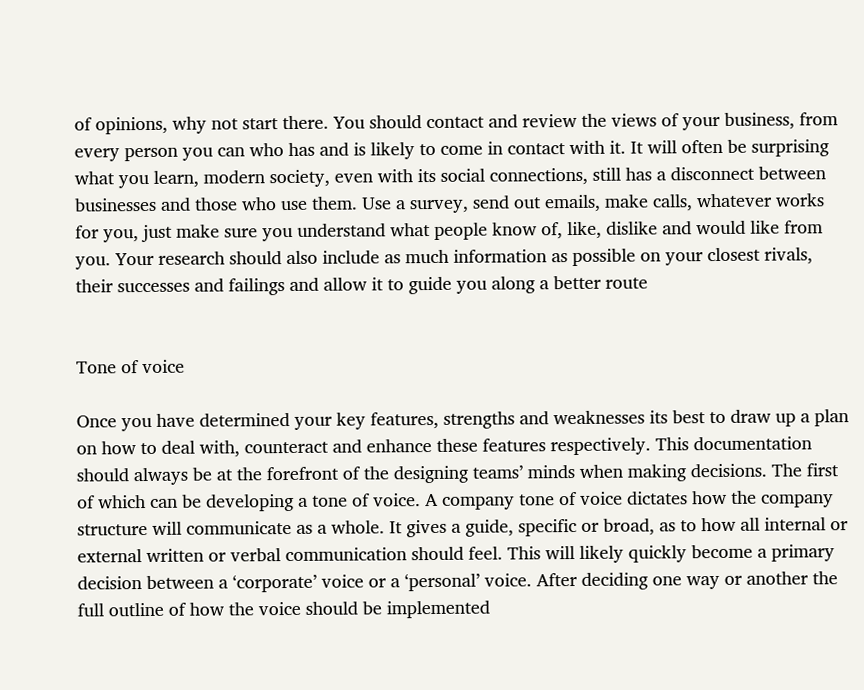of opinions, why not start there. You should contact and review the views of your business, from every person you can who has and is likely to come in contact with it. It will often be surprising what you learn, modern society, even with its social connections, still has a disconnect between businesses and those who use them. Use a survey, send out emails, make calls, whatever works for you, just make sure you understand what people know of, like, dislike and would like from you. Your research should also include as much information as possible on your closest rivals, their successes and failings and allow it to guide you along a better route


Tone of voice

Once you have determined your key features, strengths and weaknesses its best to draw up a plan on how to deal with, counteract and enhance these features respectively. This documentation should always be at the forefront of the designing teams’ minds when making decisions. The first of which can be developing a tone of voice. A company tone of voice dictates how the company structure will communicate as a whole. It gives a guide, specific or broad, as to how all internal or external written or verbal communication should feel. This will likely quickly become a primary decision between a ‘corporate’ voice or a ‘personal’ voice. After deciding one way or another the full outline of how the voice should be implemented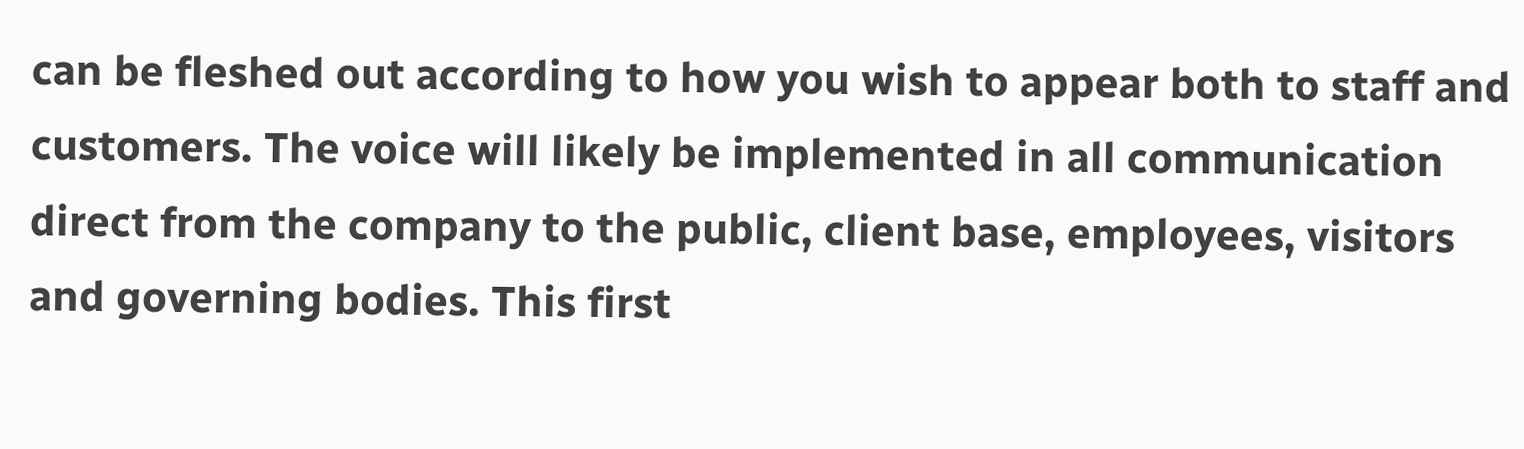can be fleshed out according to how you wish to appear both to staff and customers. The voice will likely be implemented in all communication direct from the company to the public, client base, employees, visitors and governing bodies. This first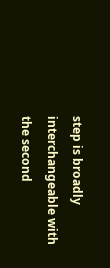step is broadly interchangeable with the second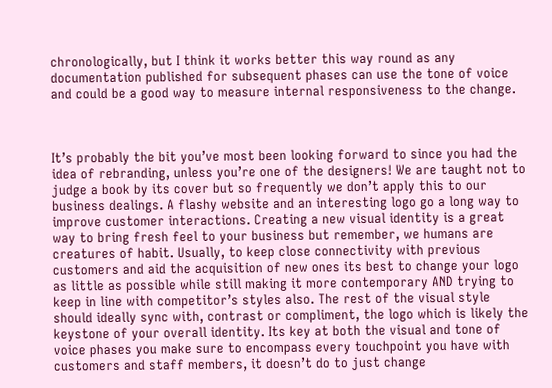chronologically, but I think it works better this way round as any documentation published for subsequent phases can use the tone of voice and could be a good way to measure internal responsiveness to the change.



It’s probably the bit you’ve most been looking forward to since you had the idea of rebranding, unless you’re one of the designers! We are taught not to judge a book by its cover but so frequently we don’t apply this to our business dealings. A flashy website and an interesting logo go a long way to improve customer interactions. Creating a new visual identity is a great way to bring fresh feel to your business but remember, we humans are creatures of habit. Usually, to keep close connectivity with previous customers and aid the acquisition of new ones its best to change your logo as little as possible while still making it more contemporary AND trying to keep in line with competitor’s styles also. The rest of the visual style should ideally sync with, contrast or compliment, the logo which is likely the keystone of your overall identity. Its key at both the visual and tone of voice phases you make sure to encompass every touchpoint you have with customers and staff members, it doesn’t do to just change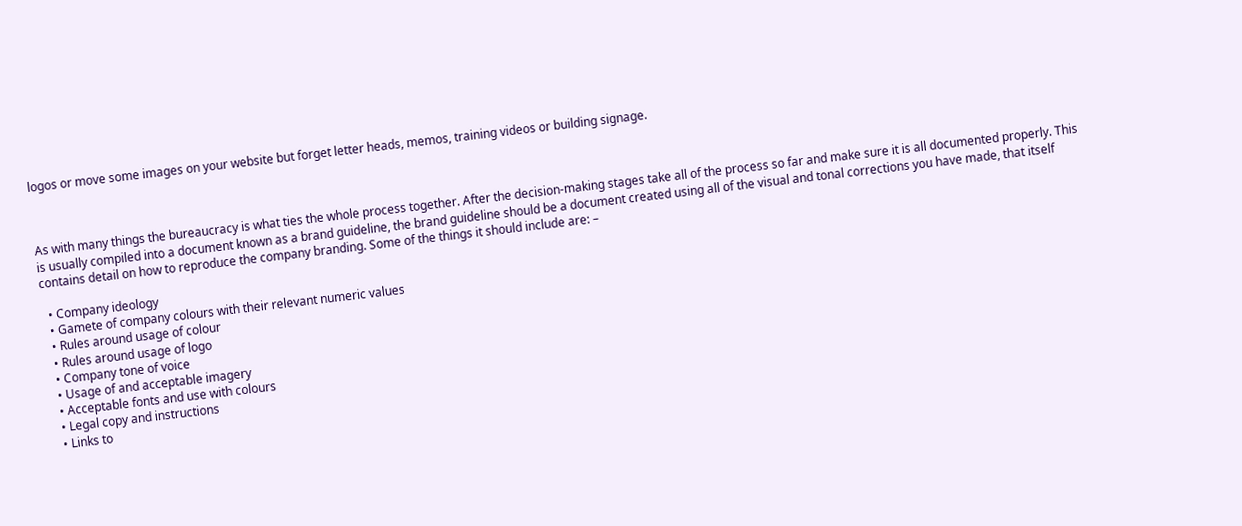logos or move some images on your website but forget letter heads, memos, training videos or building signage.



As with many things the bureaucracy is what ties the whole process together. After the decision-making stages take all of the process so far and make sure it is all documented properly. This is usually compiled into a document known as a brand guideline, the brand guideline should be a document created using all of the visual and tonal corrections you have made, that itself contains detail on how to reproduce the company branding. Some of the things it should include are: –

  • Company ideology
  • Gamete of company colours with their relevant numeric values
  • Rules around usage of colour
  • Rules around usage of logo
  • Company tone of voice
  • Usage of and acceptable imagery
  • Acceptable fonts and use with colours
  • Legal copy and instructions
  • Links to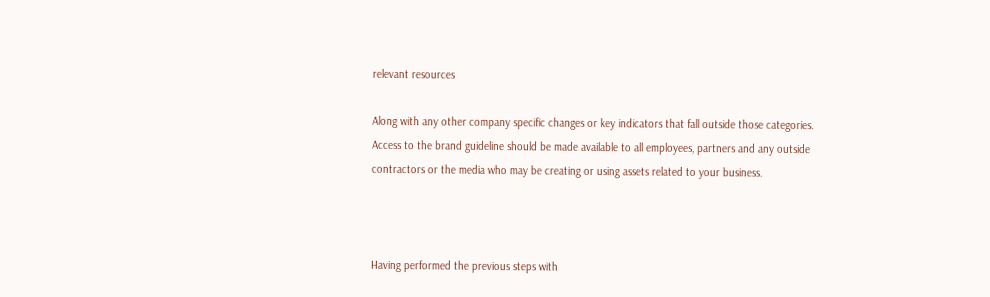relevant resources

Along with any other company specific changes or key indicators that fall outside those categories. Access to the brand guideline should be made available to all employees, partners and any outside contractors or the media who may be creating or using assets related to your business.



Having performed the previous steps with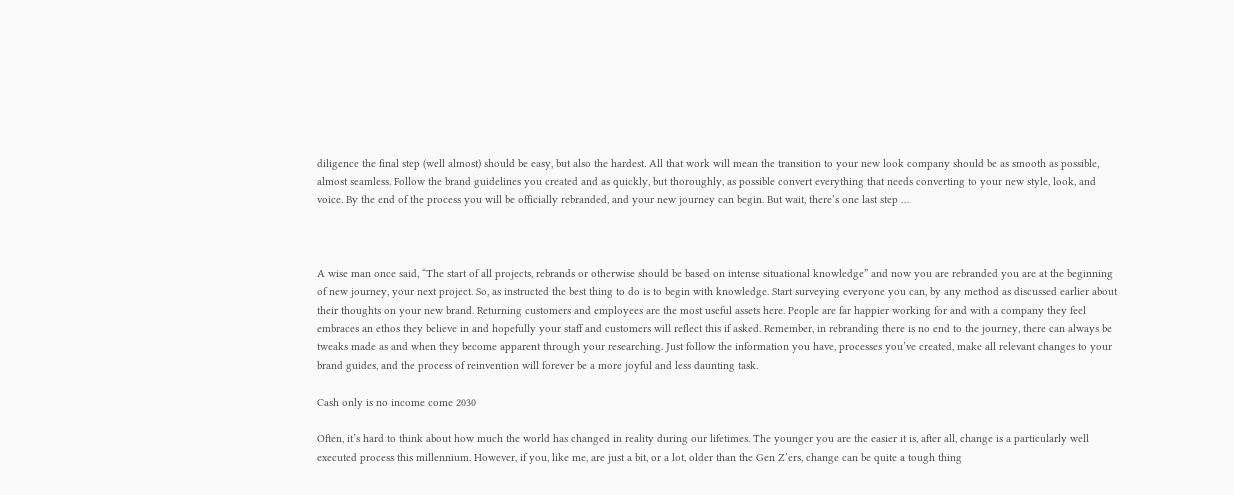diligence the final step (well almost) should be easy, but also the hardest. All that work will mean the transition to your new look company should be as smooth as possible, almost seamless. Follow the brand guidelines you created and as quickly, but thoroughly, as possible convert everything that needs converting to your new style, look, and voice. By the end of the process you will be officially rebranded, and your new journey can begin. But wait, there’s one last step …



A wise man once said, “The start of all projects, rebrands or otherwise should be based on intense situational knowledge” and now you are rebranded you are at the beginning of new journey, your next project. So, as instructed the best thing to do is to begin with knowledge. Start surveying everyone you can, by any method as discussed earlier about their thoughts on your new brand. Returning customers and employees are the most useful assets here. People are far happier working for and with a company they feel embraces an ethos they believe in and hopefully your staff and customers will reflect this if asked. Remember, in rebranding there is no end to the journey, there can always be tweaks made as and when they become apparent through your researching. Just follow the information you have, processes you’ve created, make all relevant changes to your brand guides, and the process of reinvention will forever be a more joyful and less daunting task.

Cash only is no income come 2030

Often, it’s hard to think about how much the world has changed in reality during our lifetimes. The younger you are the easier it is, after all, change is a particularly well executed process this millennium. However, if you, like me, are just a bit, or a lot, older than the Gen Z’ers, change can be quite a tough thing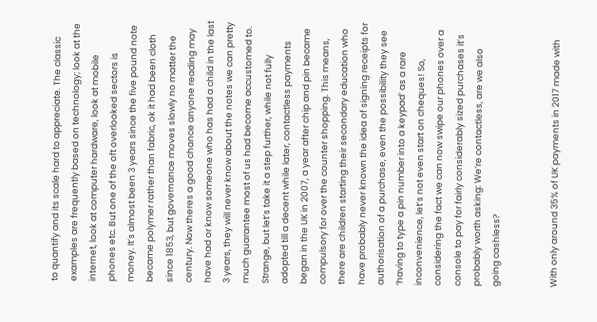to quantify and its scale hard to appreciate. The classic examples are frequently based on technology; look at the internet, look at computer hardware, look at mobile phones etc. But one of the oft overlooked sectors is money. It’s almost been 3 years since the five pound note became polymer rather than fabric, ok it had been cloth since 1853, but governance moves slowly no matter the century. Now theres a good chance anyone reading may have had or know someone who has had a child in the last 3 years, they will never know about the notes we can pretty much guarantee most of us had become accustomed to. Strange, but let’s take it a step further, while not fully adopted till a decent while later, contactless payments began in the UK in 2007, a year after chip and pin became compulsory for over the counter shopping. This means, there are children starting their secondary education who have probably never known the idea of signing receipts for authorisation of a purchase, even the possibility they see ‘having to type a pin number into a keypad’ as a rare inconvenience, let’s not even start on cheques! So, considering the fact we can now swipe our phones over a console to pay for fairly considerably sized purchases it’s probably worth asking: We’re contactless, are we also going cashless?


With only around 35% of UK payments in 2017 made with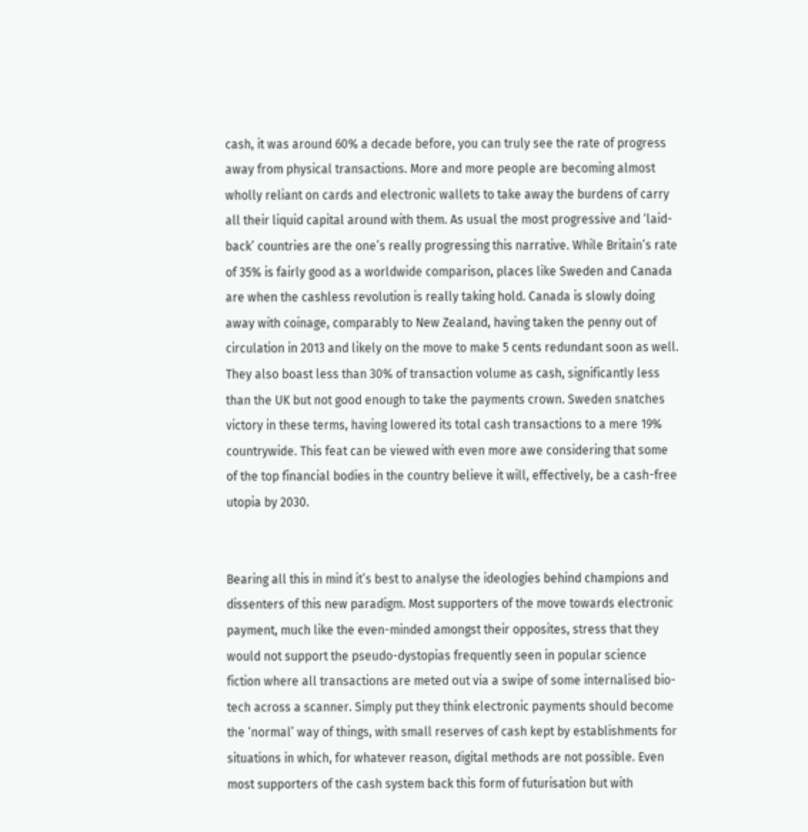cash, it was around 60% a decade before, you can truly see the rate of progress away from physical transactions. More and more people are becoming almost wholly reliant on cards and electronic wallets to take away the burdens of carry all their liquid capital around with them. As usual the most progressive and ‘laid-back’ countries are the one’s really progressing this narrative. While Britain’s rate of 35% is fairly good as a worldwide comparison, places like Sweden and Canada are when the cashless revolution is really taking hold. Canada is slowly doing away with coinage, comparably to New Zealand, having taken the penny out of circulation in 2013 and likely on the move to make 5 cents redundant soon as well. They also boast less than 30% of transaction volume as cash, significantly less than the UK but not good enough to take the payments crown. Sweden snatches victory in these terms, having lowered its total cash transactions to a mere 19% countrywide. This feat can be viewed with even more awe considering that some of the top financial bodies in the country believe it will, effectively, be a cash-free utopia by 2030.


Bearing all this in mind it’s best to analyse the ideologies behind champions and dissenters of this new paradigm. Most supporters of the move towards electronic payment, much like the even-minded amongst their opposites, stress that they would not support the pseudo-dystopias frequently seen in popular science fiction where all transactions are meted out via a swipe of some internalised bio-tech across a scanner. Simply put they think electronic payments should become the ‘normal’ way of things, with small reserves of cash kept by establishments for situations in which, for whatever reason, digital methods are not possible. Even most supporters of the cash system back this form of futurisation but with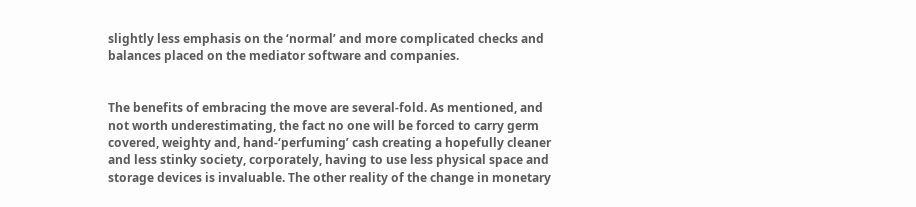slightly less emphasis on the ‘normal’ and more complicated checks and balances placed on the mediator software and companies.


The benefits of embracing the move are several-fold. As mentioned, and not worth underestimating, the fact no one will be forced to carry germ covered, weighty and, hand-‘perfuming’ cash creating a hopefully cleaner and less stinky society, corporately, having to use less physical space and storage devices is invaluable. The other reality of the change in monetary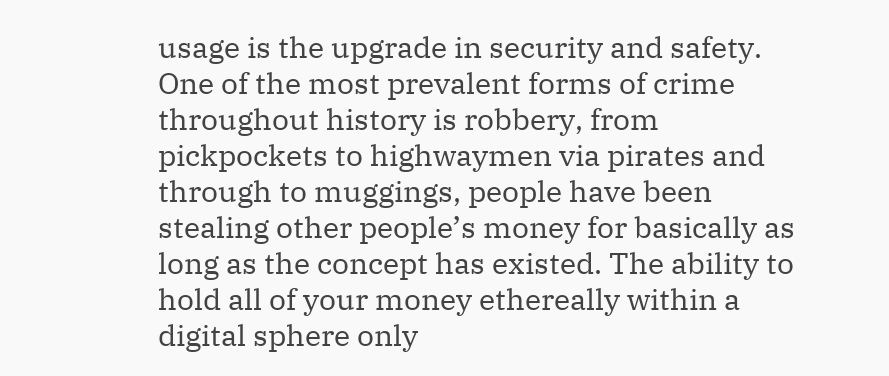usage is the upgrade in security and safety. One of the most prevalent forms of crime throughout history is robbery, from pickpockets to highwaymen via pirates and through to muggings, people have been stealing other people’s money for basically as long as the concept has existed. The ability to hold all of your money ethereally within a digital sphere only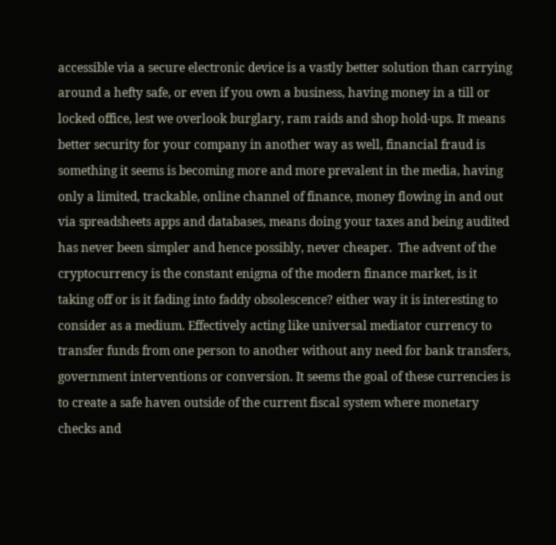accessible via a secure electronic device is a vastly better solution than carrying around a hefty safe, or even if you own a business, having money in a till or locked office, lest we overlook burglary, ram raids and shop hold-ups. It means better security for your company in another way as well, financial fraud is something it seems is becoming more and more prevalent in the media, having only a limited, trackable, online channel of finance, money flowing in and out via spreadsheets apps and databases, means doing your taxes and being audited has never been simpler and hence possibly, never cheaper.  The advent of the cryptocurrency is the constant enigma of the modern finance market, is it taking off or is it fading into faddy obsolescence? either way it is interesting to consider as a medium. Effectively acting like universal mediator currency to transfer funds from one person to another without any need for bank transfers, government interventions or conversion. It seems the goal of these currencies is to create a safe haven outside of the current fiscal system where monetary checks and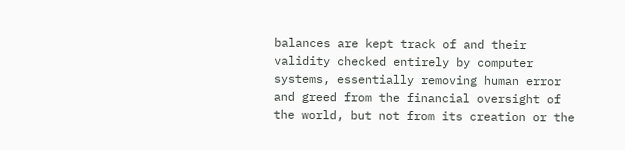balances are kept track of and their validity checked entirely by computer systems, essentially removing human error and greed from the financial oversight of the world, but not from its creation or the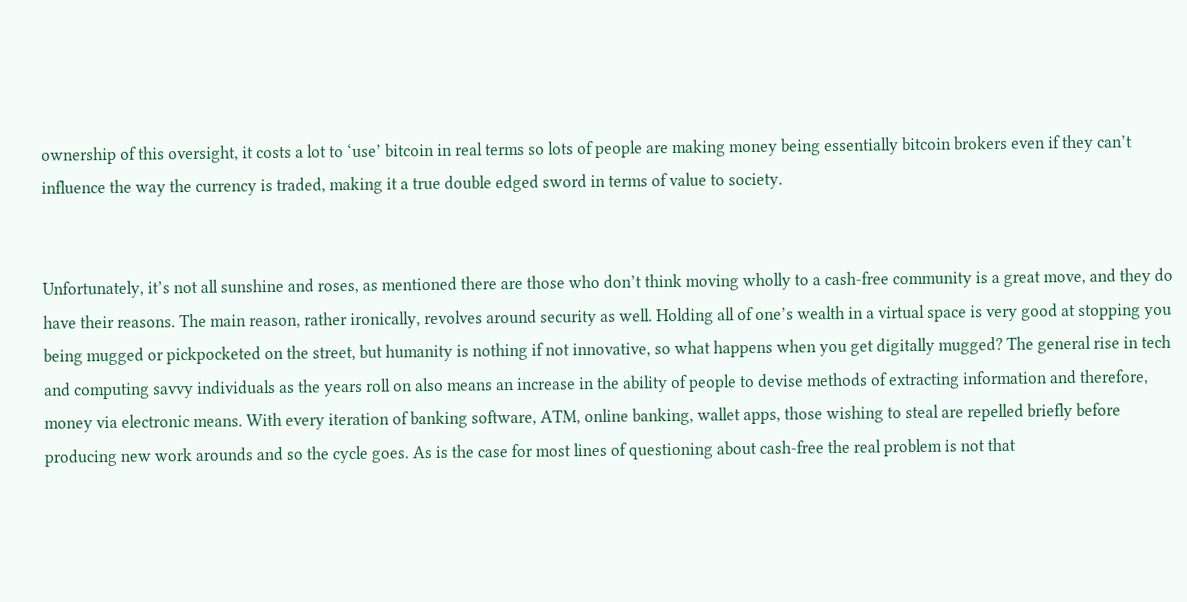ownership of this oversight, it costs a lot to ‘use’ bitcoin in real terms so lots of people are making money being essentially bitcoin brokers even if they can’t influence the way the currency is traded, making it a true double edged sword in terms of value to society.


Unfortunately, it’s not all sunshine and roses, as mentioned there are those who don’t think moving wholly to a cash-free community is a great move, and they do have their reasons. The main reason, rather ironically, revolves around security as well. Holding all of one’s wealth in a virtual space is very good at stopping you being mugged or pickpocketed on the street, but humanity is nothing if not innovative, so what happens when you get digitally mugged? The general rise in tech and computing savvy individuals as the years roll on also means an increase in the ability of people to devise methods of extracting information and therefore, money via electronic means. With every iteration of banking software, ATM, online banking, wallet apps, those wishing to steal are repelled briefly before producing new work arounds and so the cycle goes. As is the case for most lines of questioning about cash-free the real problem is not that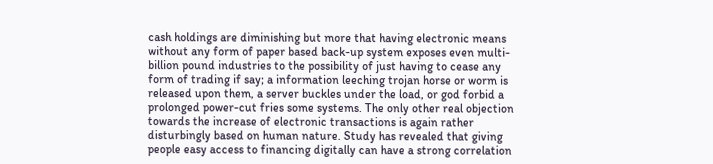cash holdings are diminishing but more that having electronic means without any form of paper based back-up system exposes even multi-billion pound industries to the possibility of just having to cease any form of trading if say; a information leeching trojan horse or worm is released upon them, a server buckles under the load, or god forbid a prolonged power-cut fries some systems. The only other real objection towards the increase of electronic transactions is again rather disturbingly based on human nature. Study has revealed that giving people easy access to financing digitally can have a strong correlation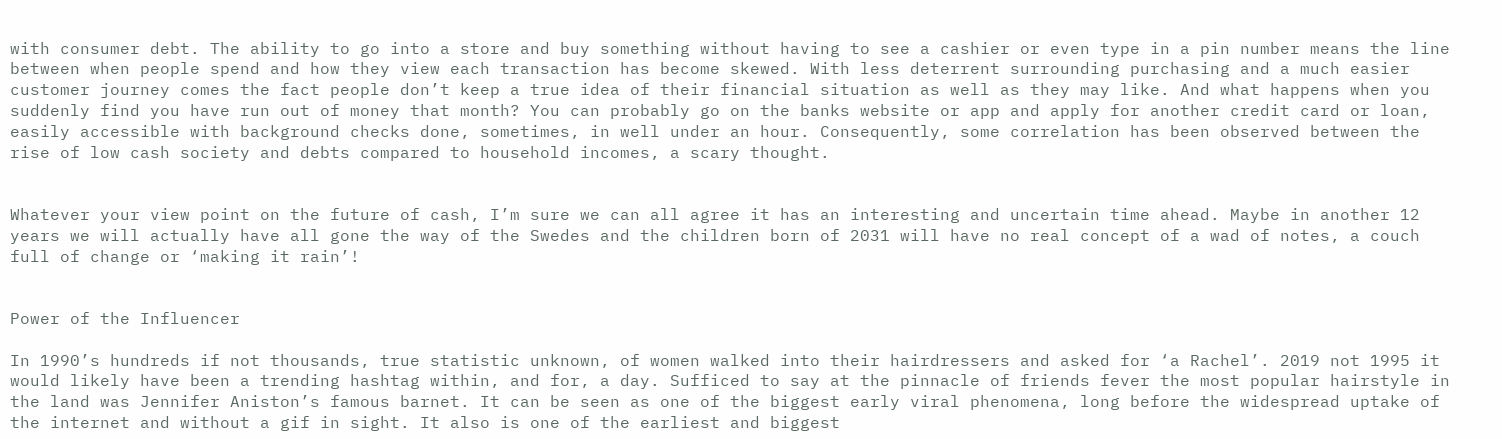with consumer debt. The ability to go into a store and buy something without having to see a cashier or even type in a pin number means the line between when people spend and how they view each transaction has become skewed. With less deterrent surrounding purchasing and a much easier customer journey comes the fact people don’t keep a true idea of their financial situation as well as they may like. And what happens when you suddenly find you have run out of money that month? You can probably go on the banks website or app and apply for another credit card or loan, easily accessible with background checks done, sometimes, in well under an hour. Consequently, some correlation has been observed between the rise of low cash society and debts compared to household incomes, a scary thought.


Whatever your view point on the future of cash, I’m sure we can all agree it has an interesting and uncertain time ahead. Maybe in another 12 years we will actually have all gone the way of the Swedes and the children born of 2031 will have no real concept of a wad of notes, a couch full of change or ‘making it rain’!


Power of the Influencer

In 1990’s hundreds if not thousands, true statistic unknown, of women walked into their hairdressers and asked for ‘a Rachel’. 2019 not 1995 it would likely have been a trending hashtag within, and for, a day. Sufficed to say at the pinnacle of friends fever the most popular hairstyle in the land was Jennifer Aniston’s famous barnet. It can be seen as one of the biggest early viral phenomena, long before the widespread uptake of the internet and without a gif in sight. It also is one of the earliest and biggest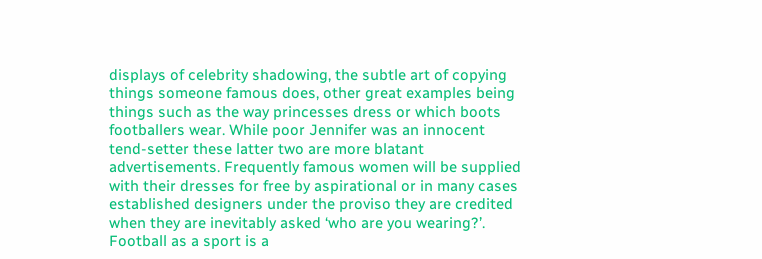displays of celebrity shadowing, the subtle art of copying things someone famous does, other great examples being things such as the way princesses dress or which boots footballers wear. While poor Jennifer was an innocent tend-setter these latter two are more blatant advertisements. Frequently famous women will be supplied with their dresses for free by aspirational or in many cases established designers under the proviso they are credited when they are inevitably asked ‘who are you wearing?’. Football as a sport is a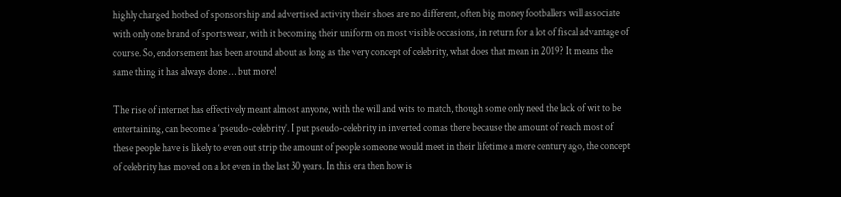highly charged hotbed of sponsorship and advertised activity their shoes are no different, often big money footballers will associate with only one brand of sportswear, with it becoming their uniform on most visible occasions, in return for a lot of fiscal advantage of course. So, endorsement has been around about as long as the very concept of celebrity, what does that mean in 2019? It means the same thing it has always done … but more!

The rise of internet has effectively meant almost anyone, with the will and wits to match, though some only need the lack of wit to be entertaining, can become a ‘pseudo-celebrity’. I put pseudo-celebrity in inverted comas there because the amount of reach most of these people have is likely to even out strip the amount of people someone would meet in their lifetime a mere century ago, the concept of celebrity has moved on a lot even in the last 30 years. In this era then how is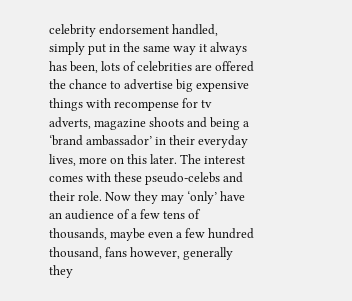celebrity endorsement handled, simply put in the same way it always has been, lots of celebrities are offered the chance to advertise big expensive things with recompense for tv adverts, magazine shoots and being a ‘brand ambassador’ in their everyday lives, more on this later. The interest comes with these pseudo-celebs and their role. Now they may ‘only’ have an audience of a few tens of thousands, maybe even a few hundred thousand, fans however, generally they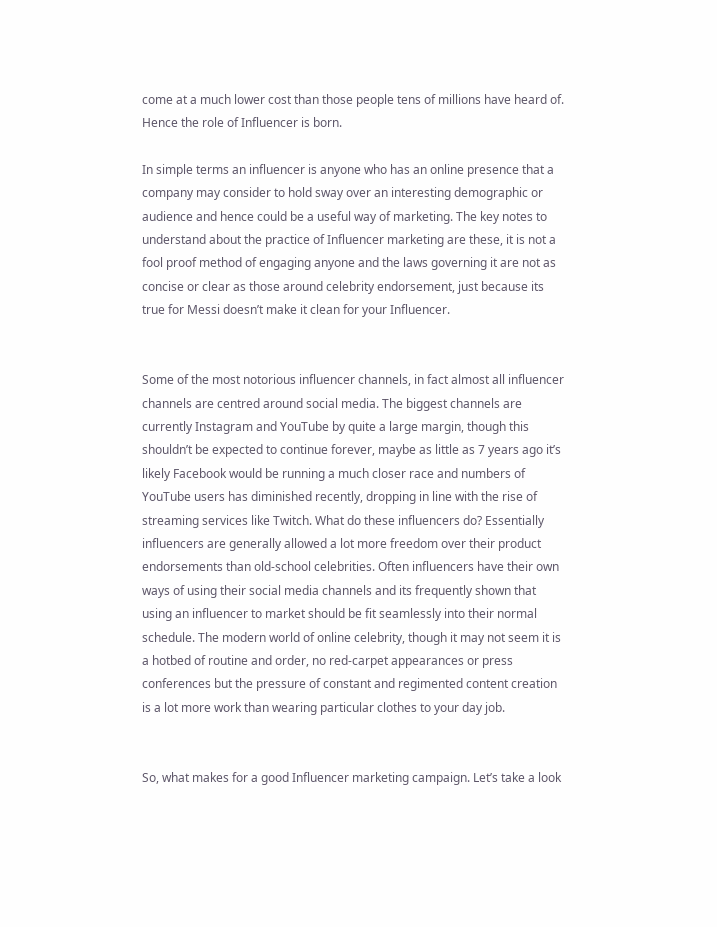come at a much lower cost than those people tens of millions have heard of. Hence the role of Influencer is born.

In simple terms an influencer is anyone who has an online presence that a company may consider to hold sway over an interesting demographic or audience and hence could be a useful way of marketing. The key notes to understand about the practice of Influencer marketing are these, it is not a fool proof method of engaging anyone and the laws governing it are not as concise or clear as those around celebrity endorsement, just because its true for Messi doesn’t make it clean for your Influencer.


Some of the most notorious influencer channels, in fact almost all influencer channels are centred around social media. The biggest channels are currently Instagram and YouTube by quite a large margin, though this shouldn’t be expected to continue forever, maybe as little as 7 years ago it’s likely Facebook would be running a much closer race and numbers of YouTube users has diminished recently, dropping in line with the rise of streaming services like Twitch. What do these influencers do? Essentially influencers are generally allowed a lot more freedom over their product endorsements than old-school celebrities. Often influencers have their own ways of using their social media channels and its frequently shown that using an influencer to market should be fit seamlessly into their normal schedule. The modern world of online celebrity, though it may not seem it is a hotbed of routine and order, no red-carpet appearances or press conferences but the pressure of constant and regimented content creation is a lot more work than wearing particular clothes to your day job.


So, what makes for a good Influencer marketing campaign. Let’s take a look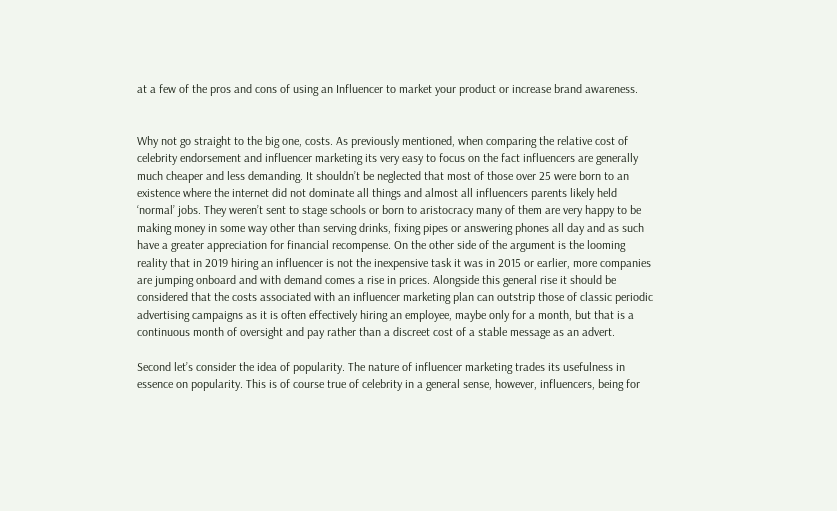at a few of the pros and cons of using an Influencer to market your product or increase brand awareness.


Why not go straight to the big one, costs. As previously mentioned, when comparing the relative cost of celebrity endorsement and influencer marketing its very easy to focus on the fact influencers are generally much cheaper and less demanding. It shouldn’t be neglected that most of those over 25 were born to an existence where the internet did not dominate all things and almost all influencers parents likely held ‘normal’ jobs. They weren’t sent to stage schools or born to aristocracy many of them are very happy to be making money in some way other than serving drinks, fixing pipes or answering phones all day and as such have a greater appreciation for financial recompense. On the other side of the argument is the looming reality that in 2019 hiring an influencer is not the inexpensive task it was in 2015 or earlier, more companies are jumping onboard and with demand comes a rise in prices. Alongside this general rise it should be considered that the costs associated with an influencer marketing plan can outstrip those of classic periodic advertising campaigns as it is often effectively hiring an employee, maybe only for a month, but that is a continuous month of oversight and pay rather than a discreet cost of a stable message as an advert.

Second let’s consider the idea of popularity. The nature of influencer marketing trades its usefulness in essence on popularity. This is of course true of celebrity in a general sense, however, influencers, being for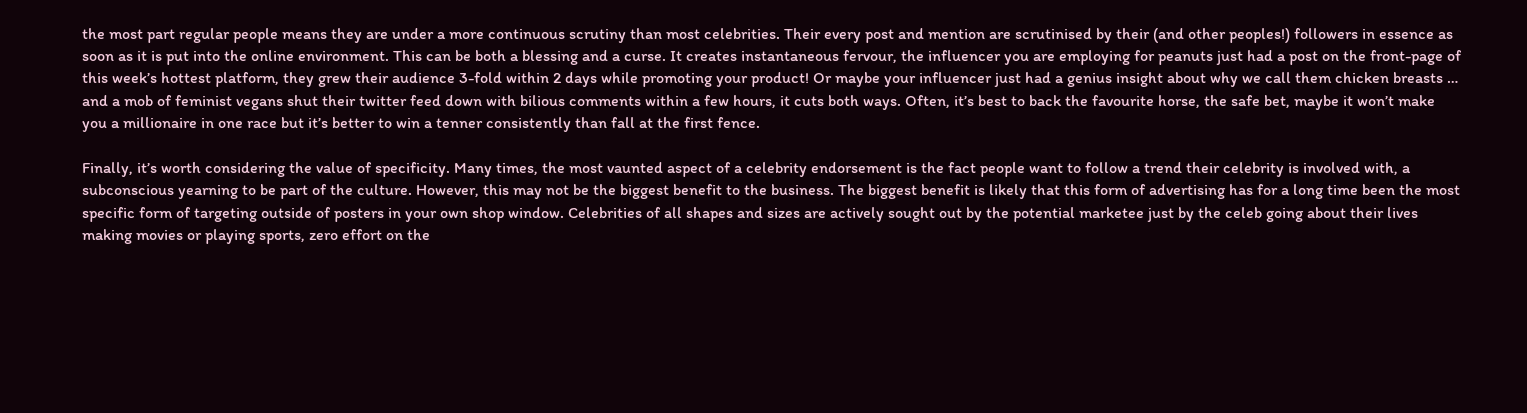the most part regular people means they are under a more continuous scrutiny than most celebrities. Their every post and mention are scrutinised by their (and other peoples!) followers in essence as soon as it is put into the online environment. This can be both a blessing and a curse. It creates instantaneous fervour, the influencer you are employing for peanuts just had a post on the front-page of this week’s hottest platform, they grew their audience 3-fold within 2 days while promoting your product! Or maybe your influencer just had a genius insight about why we call them chicken breasts … and a mob of feminist vegans shut their twitter feed down with bilious comments within a few hours, it cuts both ways. Often, it’s best to back the favourite horse, the safe bet, maybe it won’t make you a millionaire in one race but it’s better to win a tenner consistently than fall at the first fence.

Finally, it’s worth considering the value of specificity. Many times, the most vaunted aspect of a celebrity endorsement is the fact people want to follow a trend their celebrity is involved with, a subconscious yearning to be part of the culture. However, this may not be the biggest benefit to the business. The biggest benefit is likely that this form of advertising has for a long time been the most specific form of targeting outside of posters in your own shop window. Celebrities of all shapes and sizes are actively sought out by the potential marketee just by the celeb going about their lives making movies or playing sports, zero effort on the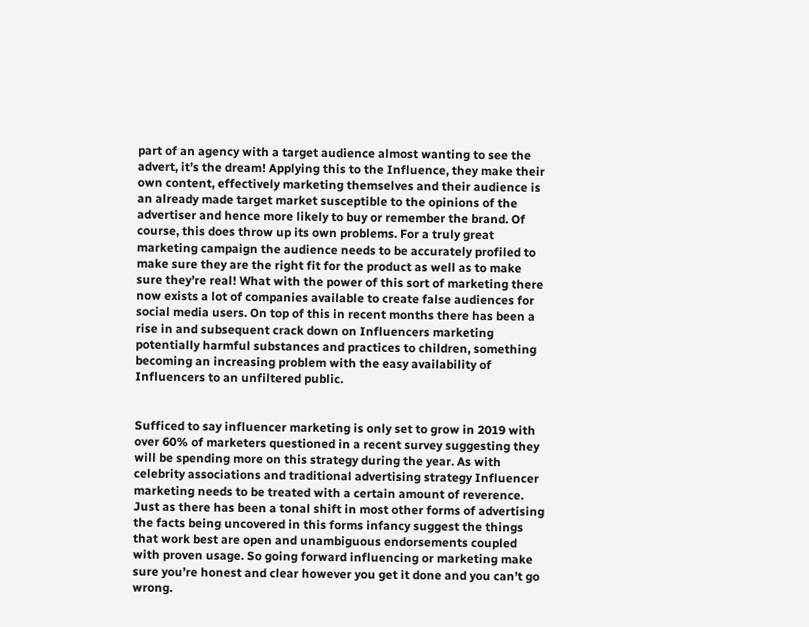part of an agency with a target audience almost wanting to see the advert, it’s the dream! Applying this to the Influence, they make their own content, effectively marketing themselves and their audience is an already made target market susceptible to the opinions of the advertiser and hence more likely to buy or remember the brand. Of course, this does throw up its own problems. For a truly great marketing campaign the audience needs to be accurately profiled to make sure they are the right fit for the product as well as to make sure they’re real! What with the power of this sort of marketing there now exists a lot of companies available to create false audiences for social media users. On top of this in recent months there has been a rise in and subsequent crack down on Influencers marketing potentially harmful substances and practices to children, something becoming an increasing problem with the easy availability of Influencers to an unfiltered public.


Sufficed to say influencer marketing is only set to grow in 2019 with over 60% of marketers questioned in a recent survey suggesting they will be spending more on this strategy during the year. As with celebrity associations and traditional advertising strategy Influencer marketing needs to be treated with a certain amount of reverence. Just as there has been a tonal shift in most other forms of advertising the facts being uncovered in this forms infancy suggest the things that work best are open and unambiguous endorsements coupled with proven usage. So going forward influencing or marketing make sure you’re honest and clear however you get it done and you can’t go wrong.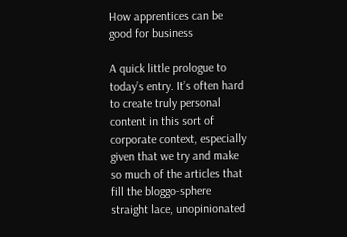How apprentices can be good for business

A quick little prologue to today’s entry. It’s often hard to create truly personal content in this sort of corporate context, especially given that we try and make so much of the articles that fill the bloggo-sphere straight lace, unopinionated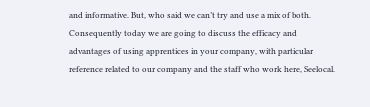and informative. But, who said we can’t try and use a mix of both. Consequently today we are going to discuss the efficacy and advantages of using apprentices in your company, with particular reference related to our company and the staff who work here, Seelocal.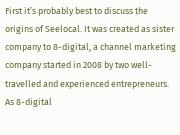First it’s probably best to discuss the origins of Seelocal. It was created as sister company to 8-digital, a channel marketing company started in 2008 by two well-travelled and experienced entrepreneurs. As 8-digital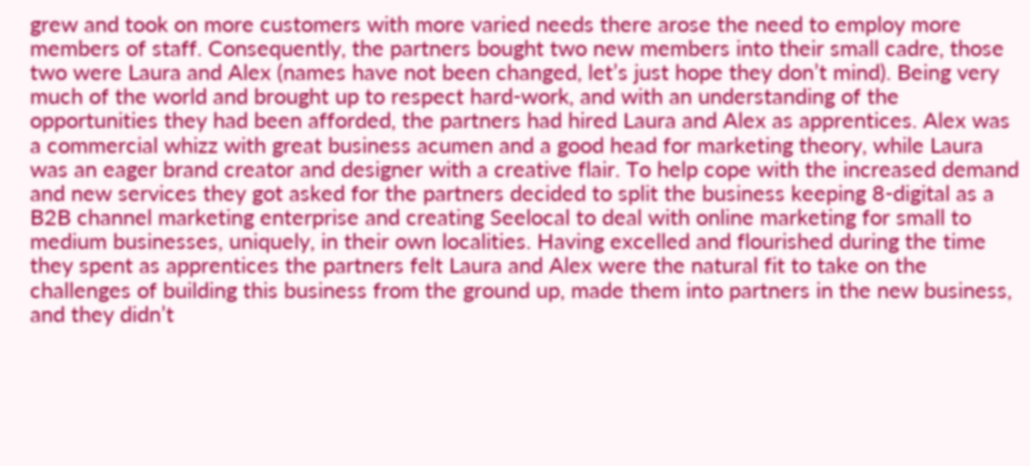grew and took on more customers with more varied needs there arose the need to employ more members of staff. Consequently, the partners bought two new members into their small cadre, those two were Laura and Alex (names have not been changed, let’s just hope they don’t mind). Being very much of the world and brought up to respect hard-work, and with an understanding of the opportunities they had been afforded, the partners had hired Laura and Alex as apprentices. Alex was a commercial whizz with great business acumen and a good head for marketing theory, while Laura was an eager brand creator and designer with a creative flair. To help cope with the increased demand and new services they got asked for the partners decided to split the business keeping 8-digital as a B2B channel marketing enterprise and creating Seelocal to deal with online marketing for small to medium businesses, uniquely, in their own localities. Having excelled and flourished during the time they spent as apprentices the partners felt Laura and Alex were the natural fit to take on the challenges of building this business from the ground up, made them into partners in the new business, and they didn’t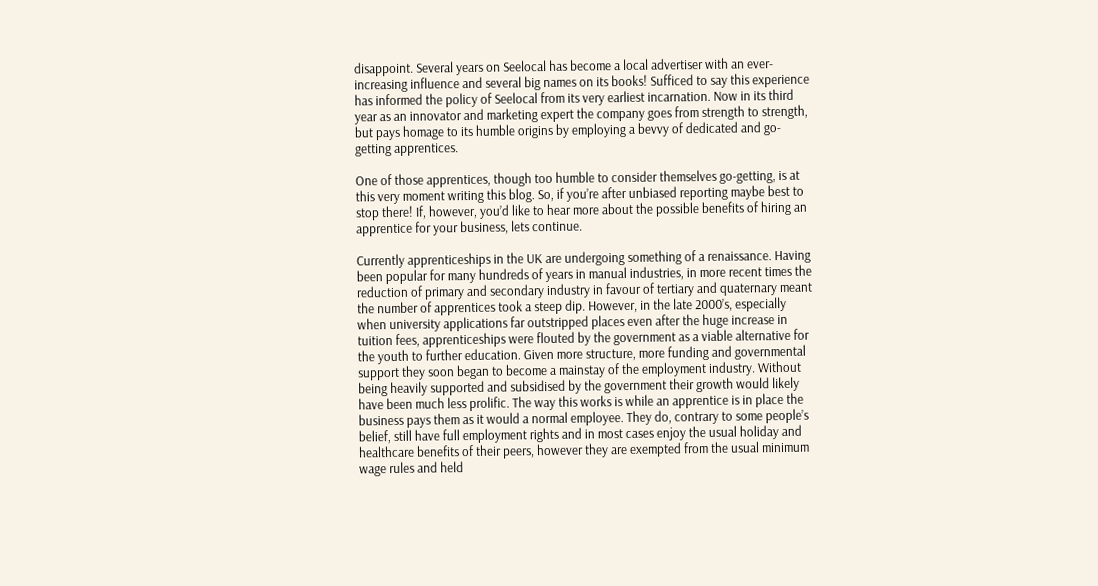disappoint. Several years on Seelocal has become a local advertiser with an ever-increasing influence and several big names on its books! Sufficed to say this experience has informed the policy of Seelocal from its very earliest incarnation. Now in its third year as an innovator and marketing expert the company goes from strength to strength, but pays homage to its humble origins by employing a bevvy of dedicated and go-getting apprentices.

One of those apprentices, though too humble to consider themselves go-getting, is at this very moment writing this blog. So, if you’re after unbiased reporting maybe best to stop there! If, however, you’d like to hear more about the possible benefits of hiring an apprentice for your business, lets continue.

Currently apprenticeships in the UK are undergoing something of a renaissance. Having been popular for many hundreds of years in manual industries, in more recent times the reduction of primary and secondary industry in favour of tertiary and quaternary meant the number of apprentices took a steep dip. However, in the late 2000’s, especially when university applications far outstripped places even after the huge increase in tuition fees, apprenticeships were flouted by the government as a viable alternative for the youth to further education. Given more structure, more funding and governmental support they soon began to become a mainstay of the employment industry. Without being heavily supported and subsidised by the government their growth would likely have been much less prolific. The way this works is while an apprentice is in place the business pays them as it would a normal employee. They do, contrary to some people’s belief, still have full employment rights and in most cases enjoy the usual holiday and healthcare benefits of their peers, however they are exempted from the usual minimum wage rules and held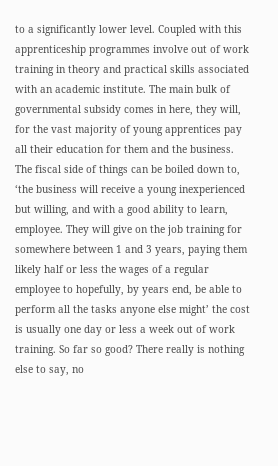to a significantly lower level. Coupled with this apprenticeship programmes involve out of work training in theory and practical skills associated with an academic institute. The main bulk of governmental subsidy comes in here, they will, for the vast majority of young apprentices pay all their education for them and the business. The fiscal side of things can be boiled down to, ‘the business will receive a young inexperienced but willing, and with a good ability to learn, employee. They will give on the job training for somewhere between 1 and 3 years, paying them likely half or less the wages of a regular employee to hopefully, by years end, be able to perform all the tasks anyone else might’ the cost is usually one day or less a week out of work training. So far so good? There really is nothing else to say, no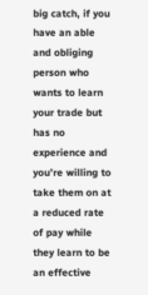big catch, if you have an able and obliging person who wants to learn your trade but has no experience and you’re willing to take them on at a reduced rate of pay while they learn to be an effective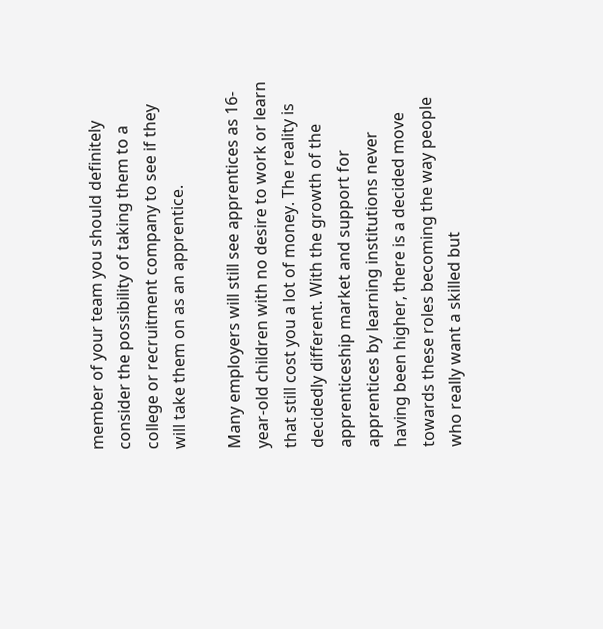member of your team you should definitely consider the possibility of taking them to a college or recruitment company to see if they will take them on as an apprentice.

Many employers will still see apprentices as 16-year-old children with no desire to work or learn that still cost you a lot of money. The reality is decidedly different. With the growth of the apprenticeship market and support for apprentices by learning institutions never having been higher, there is a decided move towards these roles becoming the way people who really want a skilled but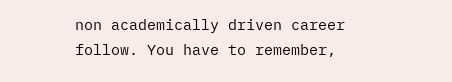non academically driven career follow. You have to remember,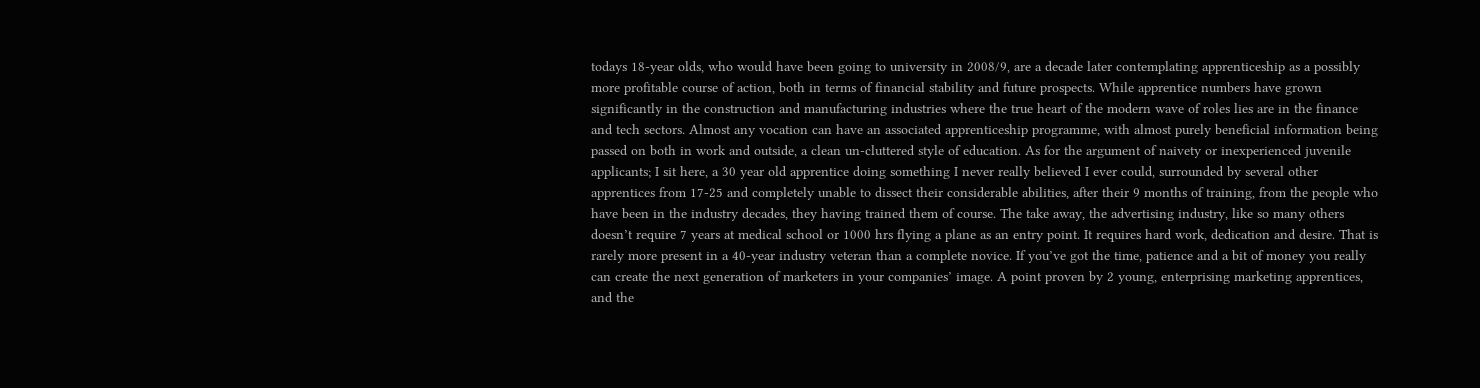todays 18-year olds, who would have been going to university in 2008/9, are a decade later contemplating apprenticeship as a possibly more profitable course of action, both in terms of financial stability and future prospects. While apprentice numbers have grown significantly in the construction and manufacturing industries where the true heart of the modern wave of roles lies are in the finance and tech sectors. Almost any vocation can have an associated apprenticeship programme, with almost purely beneficial information being passed on both in work and outside, a clean un-cluttered style of education. As for the argument of naivety or inexperienced juvenile applicants; I sit here, a 30 year old apprentice doing something I never really believed I ever could, surrounded by several other apprentices from 17-25 and completely unable to dissect their considerable abilities, after their 9 months of training, from the people who have been in the industry decades, they having trained them of course. The take away, the advertising industry, like so many others doesn’t require 7 years at medical school or 1000 hrs flying a plane as an entry point. It requires hard work, dedication and desire. That is rarely more present in a 40-year industry veteran than a complete novice. If you’ve got the time, patience and a bit of money you really can create the next generation of marketers in your companies’ image. A point proven by 2 young, enterprising marketing apprentices, and the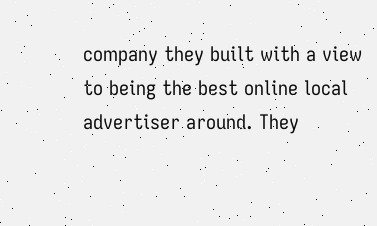company they built with a view to being the best online local advertiser around. They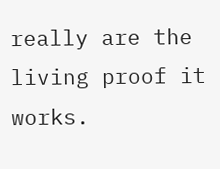really are the living proof it works.